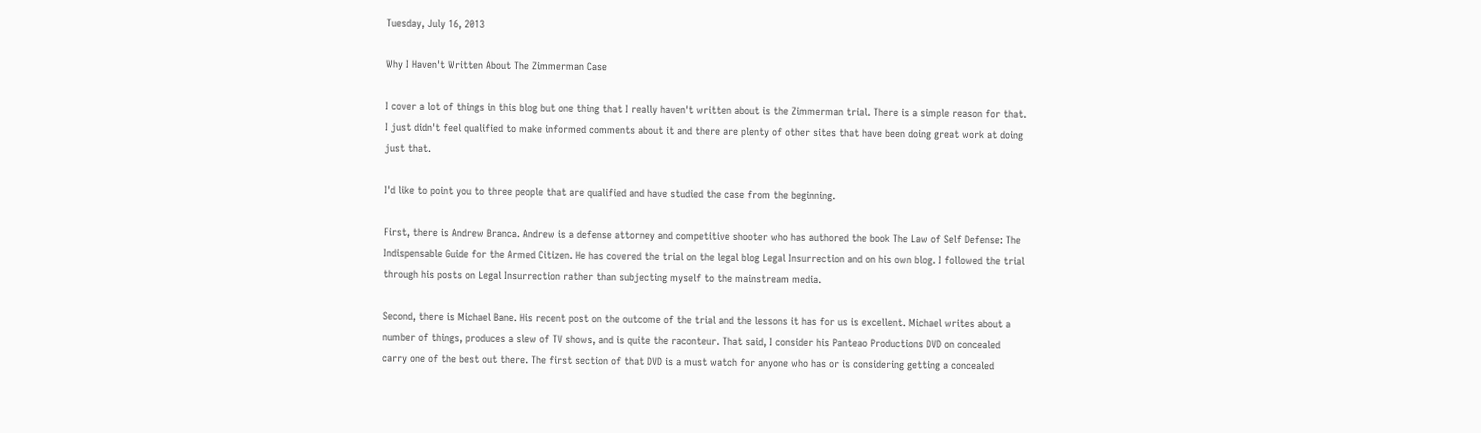Tuesday, July 16, 2013

Why I Haven't Written About The Zimmerman Case

I cover a lot of things in this blog but one thing that I really haven't written about is the Zimmerman trial. There is a simple reason for that. I just didn't feel qualified to make informed comments about it and there are plenty of other sites that have been doing great work at doing just that.

I'd like to point you to three people that are qualified and have studied the case from the beginning.

First, there is Andrew Branca. Andrew is a defense attorney and competitive shooter who has authored the book The Law of Self Defense: The Indispensable Guide for the Armed Citizen. He has covered the trial on the legal blog Legal Insurrection and on his own blog. I followed the trial through his posts on Legal Insurrection rather than subjecting myself to the mainstream media.

Second, there is Michael Bane. His recent post on the outcome of the trial and the lessons it has for us is excellent. Michael writes about a number of things, produces a slew of TV shows, and is quite the raconteur. That said, I consider his Panteao Productions DVD on concealed carry one of the best out there. The first section of that DVD is a must watch for anyone who has or is considering getting a concealed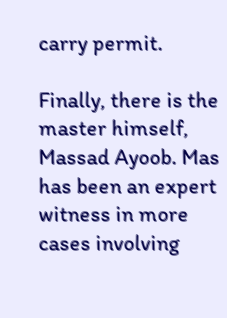carry permit.

Finally, there is the master himself, Massad Ayoob. Mas has been an expert witness in more cases involving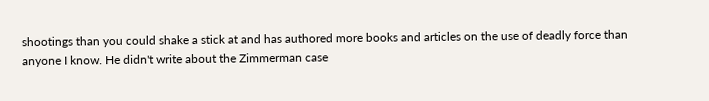shootings than you could shake a stick at and has authored more books and articles on the use of deadly force than anyone I know. He didn't write about the Zimmerman case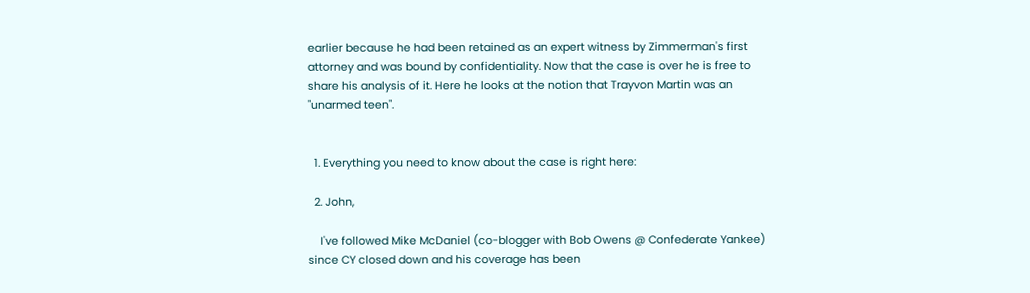earlier because he had been retained as an expert witness by Zimmerman's first attorney and was bound by confidentiality. Now that the case is over he is free to share his analysis of it. Here he looks at the notion that Trayvon Martin was an "unarmed teen".


  1. Everything you need to know about the case is right here:

  2. John,

    I've followed Mike McDaniel (co-blogger with Bob Owens @ Confederate Yankee) since CY closed down and his coverage has been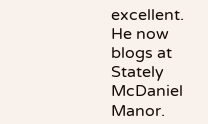excellent. He now blogs at Stately McDaniel Manor.